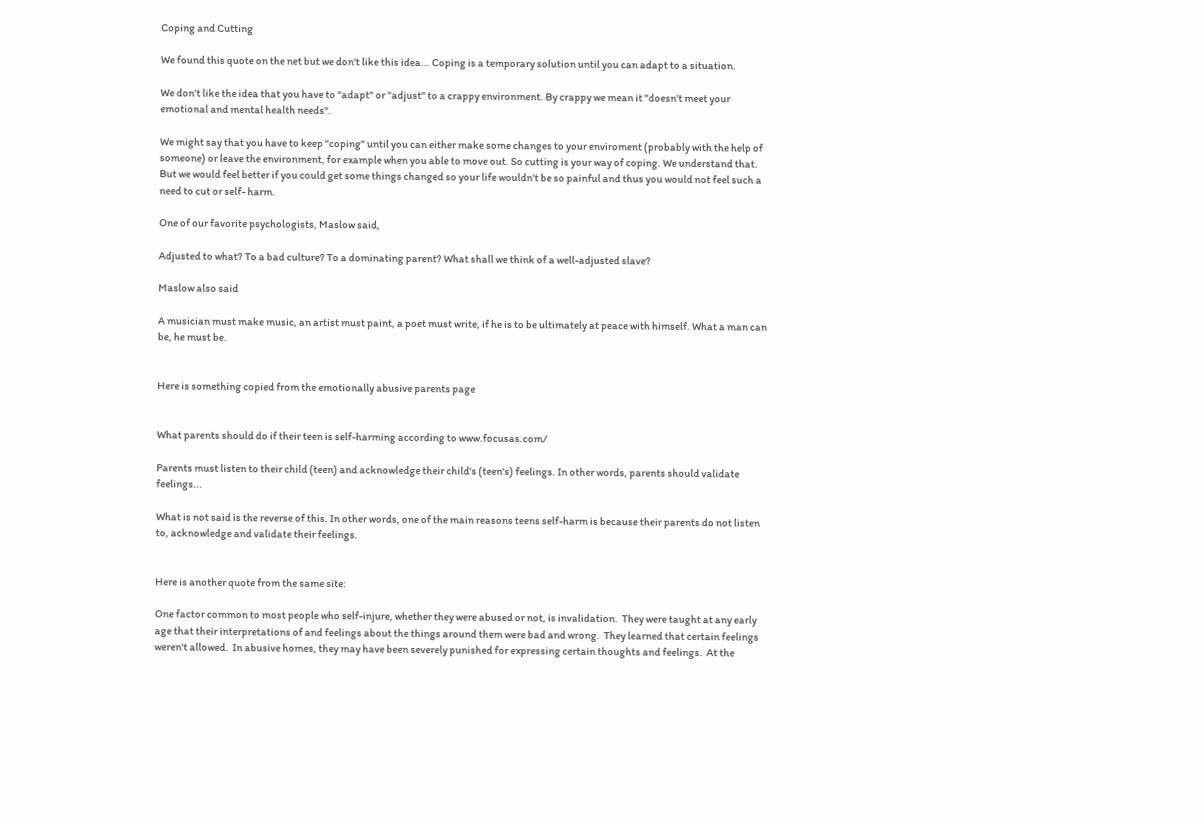Coping and Cutting

We found this quote on the net but we don't like this idea... Coping is a temporary solution until you can adapt to a situation.

We don't like the idea that you have to "adapt" or "adjust" to a crappy environment. By crappy we mean it "doesn't meet your emotional and mental health needs".

We might say that you have to keep "coping" until you can either make some changes to your enviroment (probably with the help of someone) or leave the environment, for example when you able to move out. So cutting is your way of coping. We understand that. But we would feel better if you could get some things changed so your life wouldn't be so painful and thus you would not feel such a need to cut or self- harm.

One of our favorite psychologists, Maslow said,

Adjusted to what? To a bad culture? To a dominating parent? What shall we think of a well-adjusted slave?

Maslow also said

A musician must make music, an artist must paint, a poet must write, if he is to be ultimately at peace with himself. What a man can be, he must be.


Here is something copied from the emotionally abusive parents page


What parents should do if their teen is self-harming according to www.focusas.com/

Parents must listen to their child (teen) and acknowledge their child's (teen's) feelings. In other words, parents should validate feelings...

What is not said is the reverse of this. In other words, one of the main reasons teens self-harm is because their parents do not listen to, acknowledge and validate their feelings.


Here is another quote from the same site:

One factor common to most people who self-injure, whether they were abused or not, is invalidation.  They were taught at any early age that their interpretations of and feelings about the things around them were bad and wrong.  They learned that certain feelings weren't allowed.  In abusive homes, they may have been severely punished for expressing certain thoughts and feelings.  At the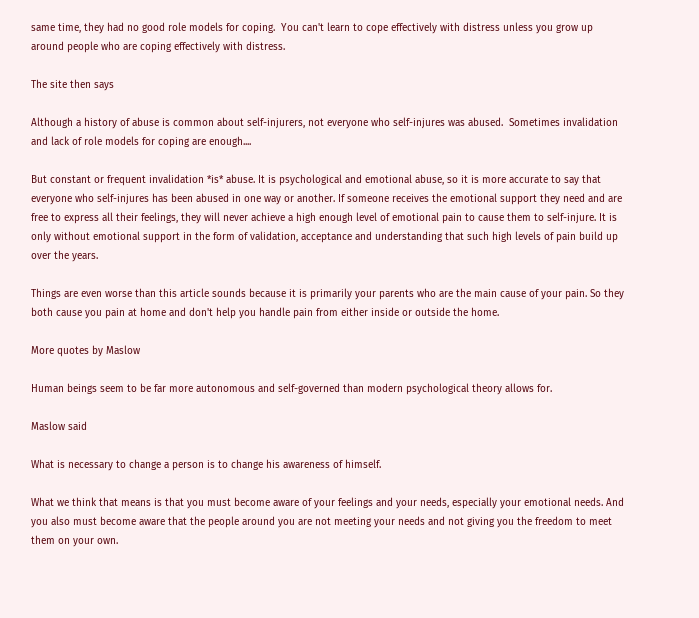same time, they had no good role models for coping.  You can't learn to cope effectively with distress unless you grow up around people who are coping effectively with distress.

The site then says

Although a history of abuse is common about self-injurers, not everyone who self-injures was abused.  Sometimes invalidation and lack of role models for coping are enough....

But constant or frequent invalidation *is* abuse. It is psychological and emotional abuse, so it is more accurate to say that everyone who self-injures has been abused in one way or another. If someone receives the emotional support they need and are free to express all their feelings, they will never achieve a high enough level of emotional pain to cause them to self-injure. It is only without emotional support in the form of validation, acceptance and understanding that such high levels of pain build up over the years.

Things are even worse than this article sounds because it is primarily your parents who are the main cause of your pain. So they both cause you pain at home and don't help you handle pain from either inside or outside the home.

More quotes by Maslow

Human beings seem to be far more autonomous and self-governed than modern psychological theory allows for.

Maslow said

What is necessary to change a person is to change his awareness of himself.

What we think that means is that you must become aware of your feelings and your needs, especially your emotional needs. And you also must become aware that the people around you are not meeting your needs and not giving you the freedom to meet them on your own.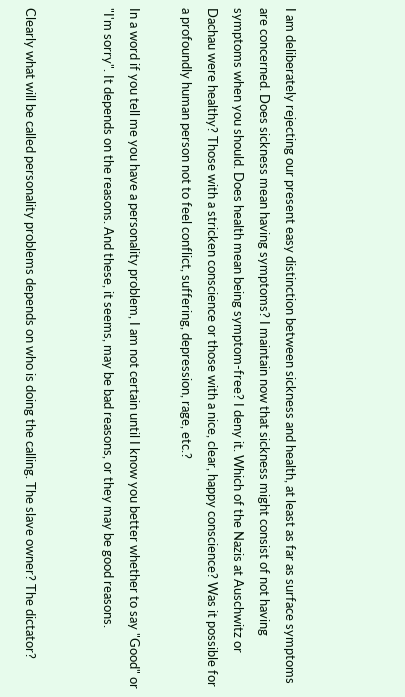I am deliberately rejecting our present easy distinction between sickness and health, at least as far as surface symptoms are concerned. Does sickness mean having symptoms? I maintain now that sickness might consist of not having symptoms when you should. Does health mean being symptom-free? I deny it. Which of the Nazis at Auschwitz or Dachau were healthy? Those with a stricken conscience or those with a nice, clear, happy conscience? Was it possible for a profoundly human person not to feel conflict, suffering, depression, rage, etc.?

In a word if you tell me you have a personality problem, I am not certain until I know you better whether to say "Good" or "I'm sorry". It depends on the reasons. And these, it seems, may be bad reasons, or they may be good reasons.


Clearly what will be called personality problems depends on who is doing the calling. The slave owner? The dictator?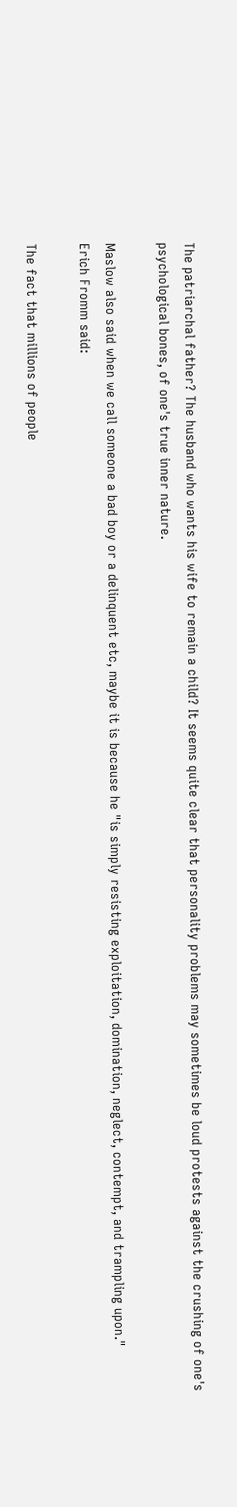The patriarchal father? The husband who wants his wife to remain a child? It seems quite clear that personality problems may sometimes be loud protests against the crushing of one's psychological bones, of one's true inner nature.

Maslow also said when we call someone a bad boy or a delinquent etc, maybe it is because he "is simply resisting exploitation, domination, neglect, contempt, and trampling upon."
Erich Fromm said:

The fact that millions of people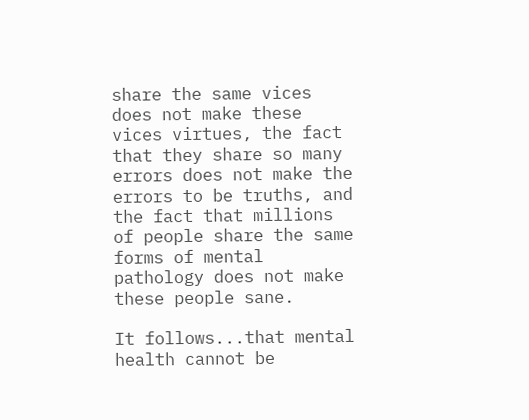share the same vices does not make these vices virtues, the fact that they share so many errors does not make the errors to be truths, and the fact that millions of people share the same forms of mental pathology does not make these people sane.

It follows...that mental health cannot be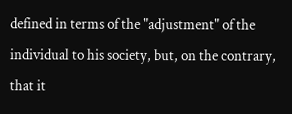defined in terms of the "adjustment" of the individual to his society, but, on the contrary, that it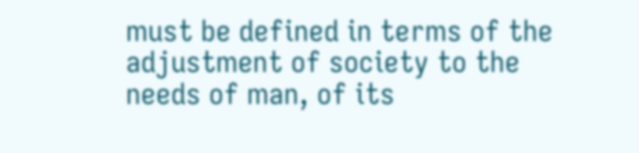must be defined in terms of the adjustment of society to the needs of man, of its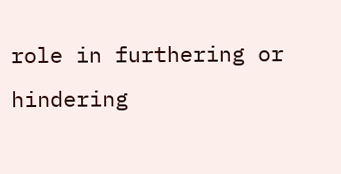role in furthering or hindering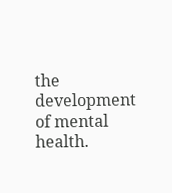the development of mental health.